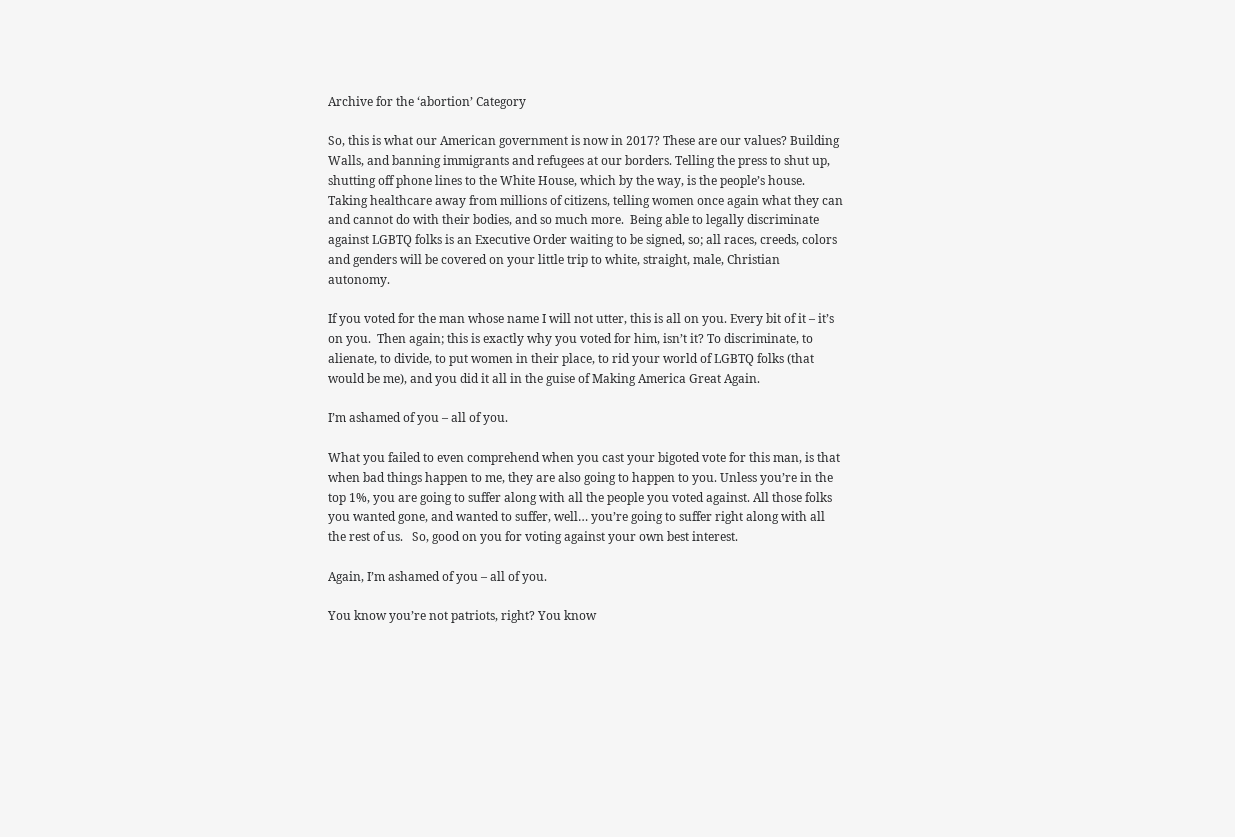Archive for the ‘abortion’ Category

So, this is what our American government is now in 2017? These are our values? Building Walls, and banning immigrants and refugees at our borders. Telling the press to shut up, shutting off phone lines to the White House, which by the way, is the people’s house. Taking healthcare away from millions of citizens, telling women once again what they can and cannot do with their bodies, and so much more.  Being able to legally discriminate against LGBTQ folks is an Executive Order waiting to be signed, so; all races, creeds, colors and genders will be covered on your little trip to white, straight, male, Christian autonomy.

If you voted for the man whose name I will not utter, this is all on you. Every bit of it – it’s on you.  Then again; this is exactly why you voted for him, isn’t it? To discriminate, to alienate, to divide, to put women in their place, to rid your world of LGBTQ folks (that would be me), and you did it all in the guise of Making America Great Again.

I’m ashamed of you – all of you.

What you failed to even comprehend when you cast your bigoted vote for this man, is that when bad things happen to me, they are also going to happen to you. Unless you’re in the top 1%, you are going to suffer along with all the people you voted against. All those folks you wanted gone, and wanted to suffer, well… you’re going to suffer right along with all the rest of us.   So, good on you for voting against your own best interest.

Again, I’m ashamed of you – all of you.

You know you’re not patriots, right? You know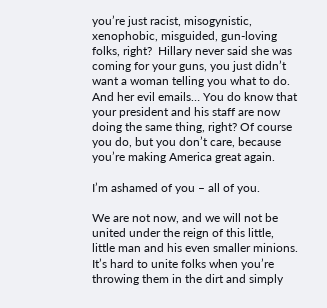you’re just racist, misogynistic, xenophobic, misguided, gun-loving folks, right?  Hillary never said she was coming for your guns, you just didn’t want a woman telling you what to do. And her evil emails… You do know that your president and his staff are now doing the same thing, right? Of course you do, but you don’t care, because you’re making America great again.

I’m ashamed of you – all of you.

We are not now, and we will not be united under the reign of this little, little man and his even smaller minions. It’s hard to unite folks when you’re throwing them in the dirt and simply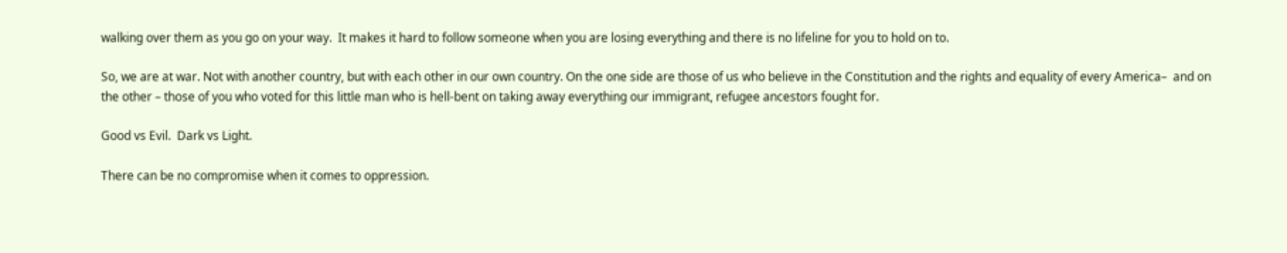walking over them as you go on your way.  It makes it hard to follow someone when you are losing everything and there is no lifeline for you to hold on to.

So, we are at war. Not with another country, but with each other in our own country. On the one side are those of us who believe in the Constitution and the rights and equality of every America–  and on the other – those of you who voted for this little man who is hell-bent on taking away everything our immigrant, refugee ancestors fought for.

Good vs Evil.  Dark vs Light.

There can be no compromise when it comes to oppression.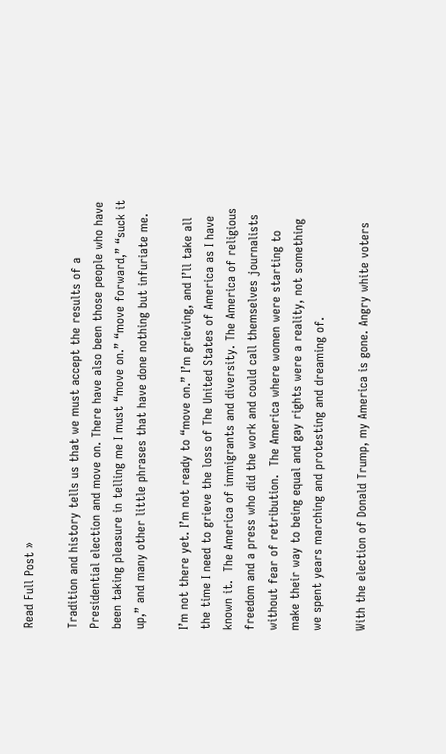Read Full Post »

Tradition and history tells us that we must accept the results of a Presidential election and move on. There have also been those people who have been taking pleasure in telling me I must “move on.” “move forward,” “suck it up,” and many other little phrases that have done nothing but infuriate me.

I’m not there yet. I’m not ready to “move on.” I’m grieving, and I’ll take all the time I need to grieve the loss of The United States of America as I have known it.  The America of immigrants and diversity. The America of religious freedom and a press who did the work and could call themselves journalists without fear of retribution.  The America where women were starting to make their way to being equal and gay rights were a reality, not something we spent years marching and protesting and dreaming of.

With the election of Donald Trump, my America is gone. Angry white voters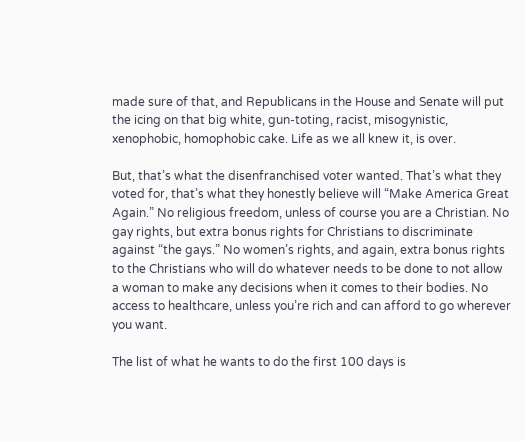made sure of that, and Republicans in the House and Senate will put the icing on that big white, gun-toting, racist, misogynistic, xenophobic, homophobic cake. Life as we all knew it, is over.

But, that’s what the disenfranchised voter wanted. That’s what they voted for, that’s what they honestly believe will “Make America Great Again.” No religious freedom, unless of course you are a Christian. No gay rights, but extra bonus rights for Christians to discriminate against “the gays.” No women’s rights, and again, extra bonus rights to the Christians who will do whatever needs to be done to not allow a woman to make any decisions when it comes to their bodies. No access to healthcare, unless you’re rich and can afford to go wherever you want.

The list of what he wants to do the first 100 days is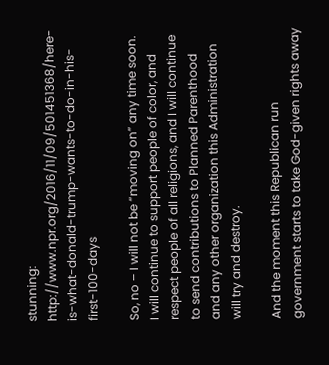stunning:  http://www.npr.org/2016/11/09/501451368/here-is-what-donald-trump-wants-to-do-in-his-first-100-days

So, no – I will not be “moving on” any time soon.  I will continue to support people of color, and respect people of all religions, and I will continue to send contributions to Planned Parenthood and any other organization this Administration will try and destroy.

And the moment this Republican run government starts to take God-given rights away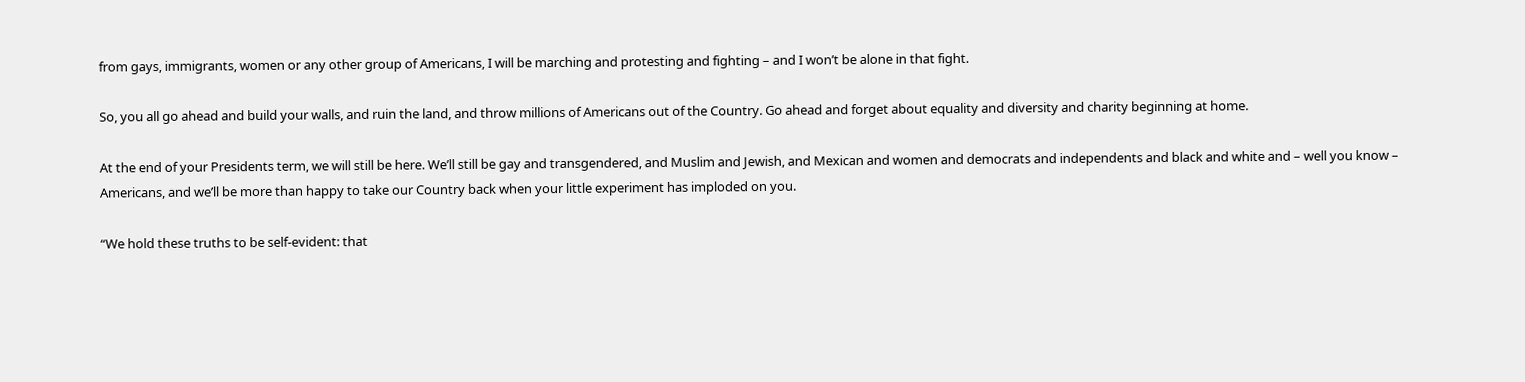from gays, immigrants, women or any other group of Americans, I will be marching and protesting and fighting – and I won’t be alone in that fight.

So, you all go ahead and build your walls, and ruin the land, and throw millions of Americans out of the Country. Go ahead and forget about equality and diversity and charity beginning at home.

At the end of your Presidents term, we will still be here. We’ll still be gay and transgendered, and Muslim and Jewish, and Mexican and women and democrats and independents and black and white and – well you know – Americans, and we’ll be more than happy to take our Country back when your little experiment has imploded on you.

“We hold these truths to be self-evident: that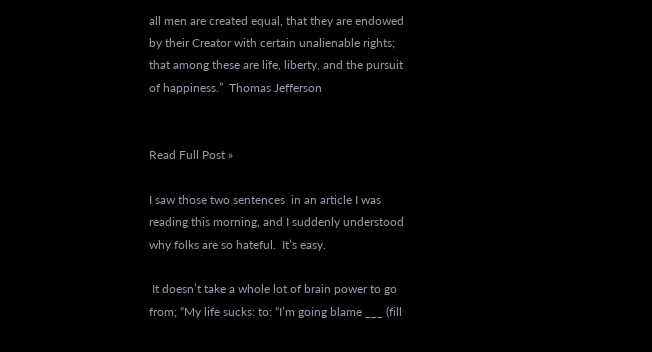all men are created equal, that they are endowed by their Creator with certain unalienable rights; that among these are life, liberty, and the pursuit of happiness.”  Thomas Jefferson


Read Full Post »

I saw those two sentences  in an article I was reading this morning, and I suddenly understood why folks are so hateful.  It’s easy.

 It doesn’t take a whole lot of brain power to go from; “My life sucks: to: “I’m going blame ___ (fill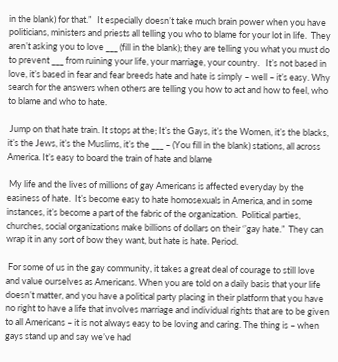in the blank) for that.”   It especially doesn’t take much brain power when you have politicians, ministers and priests all telling you who to blame for your lot in life.  They aren’t asking you to love ___ (fill in the blank); they are telling you what you must do to prevent ___ from ruining your life, your marriage, your country.   It’s not based in love, it’s based in fear and fear breeds hate and hate is simply – well – it’s easy. Why search for the answers when others are telling you how to act and how to feel, who to blame and who to hate.

 Jump on that hate train. It stops at the; It’s the Gays, it’s the Women, it’s the blacks, it’s the Jews, it’s the Muslims, it’s the ___ – (You fill in the blank) stations, all across America. It’s easy to board the train of hate and blame

 My life and the lives of millions of gay Americans is affected everyday by the easiness of hate.  It’s become easy to hate homosexuals in America, and in some instances, it’s become a part of the fabric of the organization.  Political parties, churches, social organizations make billions of dollars on their ‘’gay hate.”  They can wrap it in any sort of bow they want, but hate is hate. Period.

 For some of us in the gay community, it takes a great deal of courage to still love and value ourselves as Americans. When you are told on a daily basis that your life doesn’t matter, and you have a political party placing in their platform that you have no right to have a life that involves marriage and individual rights that are to be given to all Americans – it is not always easy to be loving and caring. The thing is – when gays stand up and say we’ve had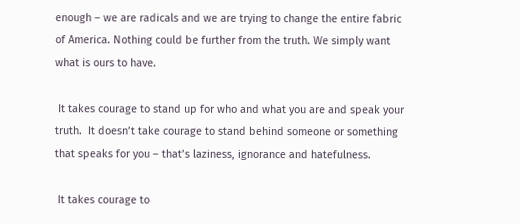enough – we are radicals and we are trying to change the entire fabric of America. Nothing could be further from the truth. We simply want what is ours to have.

 It takes courage to stand up for who and what you are and speak your truth.  It doesn’t take courage to stand behind someone or something that speaks for you – that’s laziness, ignorance and hatefulness.

 It takes courage to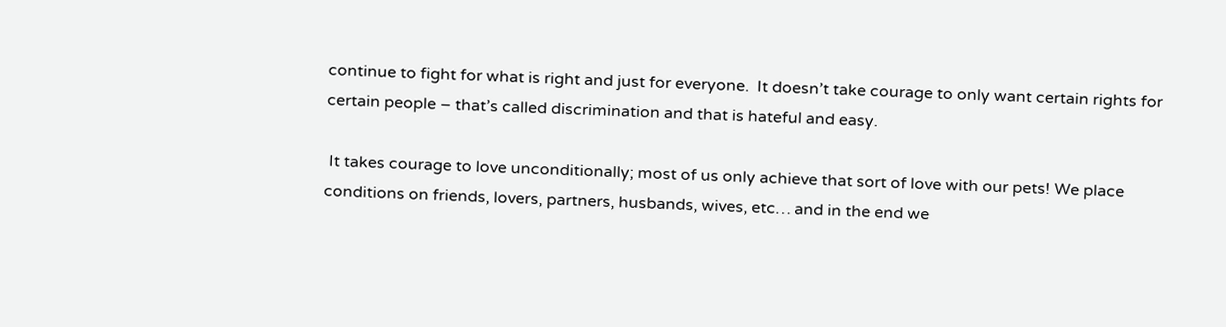continue to fight for what is right and just for everyone.  It doesn’t take courage to only want certain rights for certain people – that’s called discrimination and that is hateful and easy.

 It takes courage to love unconditionally; most of us only achieve that sort of love with our pets! We place conditions on friends, lovers, partners, husbands, wives, etc… and in the end we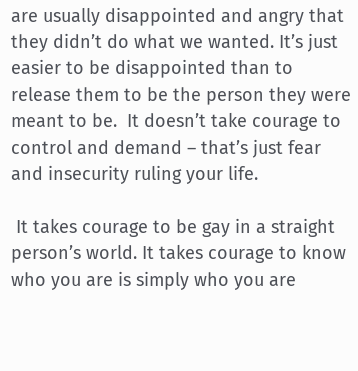are usually disappointed and angry that they didn’t do what we wanted. It’s just easier to be disappointed than to release them to be the person they were meant to be.  It doesn’t take courage to control and demand – that’s just fear and insecurity ruling your life.

 It takes courage to be gay in a straight person’s world. It takes courage to know who you are is simply who you are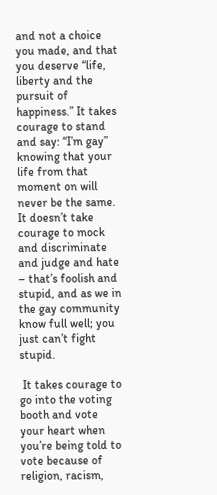and not a choice you made, and that you deserve “life, liberty and the pursuit of happiness.” It takes courage to stand and say: “I’m gay” knowing that your life from that moment on will never be the same.   It doesn’t take courage to mock and discriminate and judge and hate – that’s foolish and stupid, and as we in the gay community know full well; you just can’t fight stupid.

 It takes courage to go into the voting booth and vote your heart when you’re being told to vote because of religion, racism,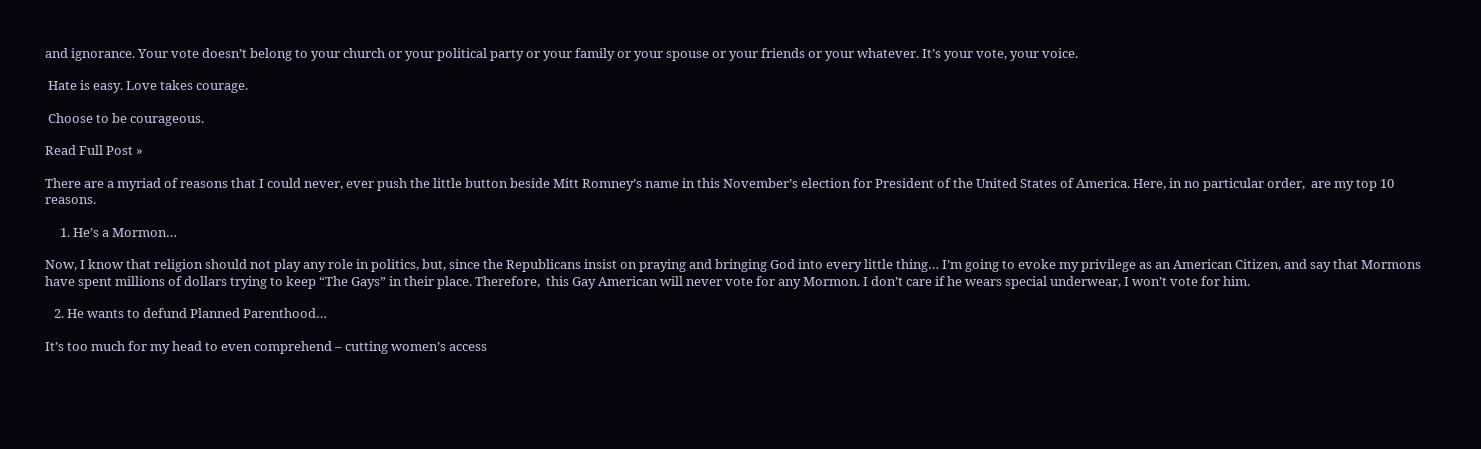and ignorance. Your vote doesn’t belong to your church or your political party or your family or your spouse or your friends or your whatever. It’s your vote, your voice.

 Hate is easy. Love takes courage.

 Choose to be courageous.

Read Full Post »

There are a myriad of reasons that I could never, ever push the little button beside Mitt Romney’s name in this November’s election for President of the United States of America. Here, in no particular order,  are my top 10 reasons.

     1. He’s a Mormon…

Now, I know that religion should not play any role in politics, but, since the Republicans insist on praying and bringing God into every little thing… I’m going to evoke my privilege as an American Citizen, and say that Mormons have spent millions of dollars trying to keep “The Gays” in their place. Therefore,  this Gay American will never vote for any Mormon. I don’t care if he wears special underwear, I won’t vote for him.

   2. He wants to defund Planned Parenthood…

It’s too much for my head to even comprehend – cutting women’s access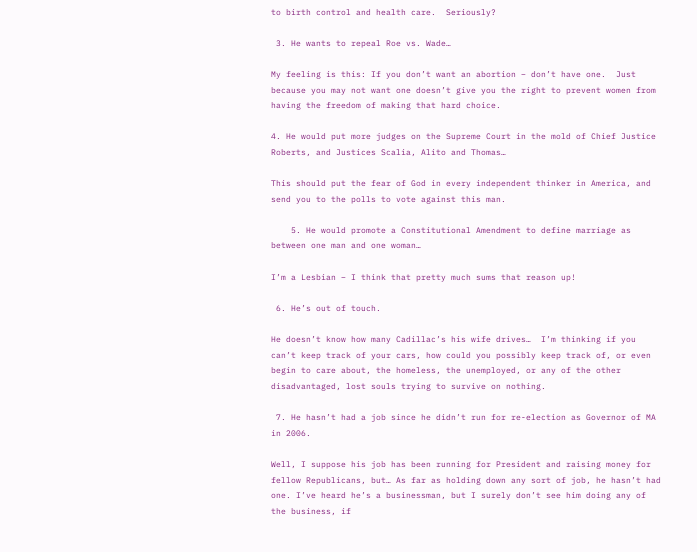to birth control and health care.  Seriously?

 3. He wants to repeal Roe vs. Wade…

My feeling is this: If you don’t want an abortion – don’t have one.  Just because you may not want one doesn’t give you the right to prevent women from having the freedom of making that hard choice.

4. He would put more judges on the Supreme Court in the mold of Chief Justice Roberts, and Justices Scalia, Alito and Thomas…

This should put the fear of God in every independent thinker in America, and  send you to the polls to vote against this man.

    5. He would promote a Constitutional Amendment to define marriage as between one man and one woman…

I’m a Lesbian – I think that pretty much sums that reason up!

 6. He’s out of touch.

He doesn’t know how many Cadillac’s his wife drives…  I’m thinking if you can’t keep track of your cars, how could you possibly keep track of, or even begin to care about, the homeless, the unemployed, or any of the other disadvantaged, lost souls trying to survive on nothing.

 7. He hasn’t had a job since he didn’t run for re-election as Governor of MA in 2006.

Well, I suppose his job has been running for President and raising money for fellow Republicans, but… As far as holding down any sort of job, he hasn’t had one. I’ve heard he’s a businessman, but I surely don’t see him doing any of the business, if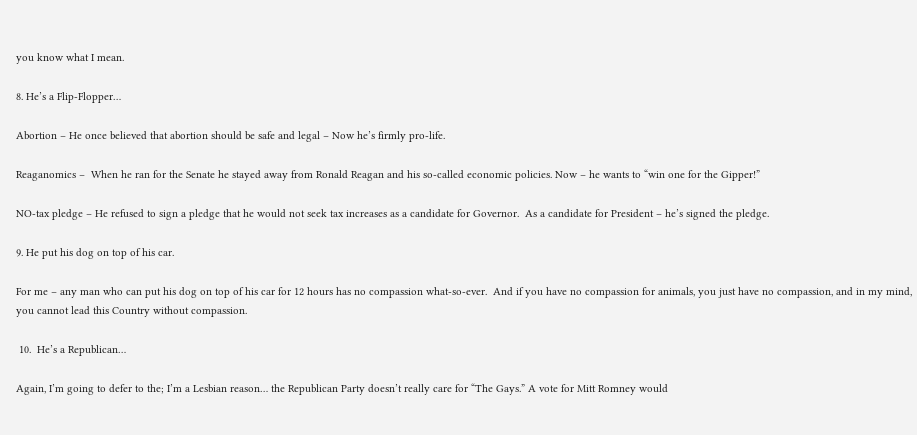you know what I mean.

8. He’s a Flip-Flopper…

Abortion – He once believed that abortion should be safe and legal – Now he’s firmly pro-life.

Reaganomics –  When he ran for the Senate he stayed away from Ronald Reagan and his so-called economic policies. Now – he wants to “win one for the Gipper!”

NO-tax pledge – He refused to sign a pledge that he would not seek tax increases as a candidate for Governor.  As a candidate for President – he’s signed the pledge.

9. He put his dog on top of his car.

For me – any man who can put his dog on top of his car for 12 hours has no compassion what-so-ever.  And if you have no compassion for animals, you just have no compassion, and in my mind, you cannot lead this Country without compassion.

 10.  He’s a Republican…

Again, I’m going to defer to the; I’m a Lesbian reason… the Republican Party doesn’t really care for “The Gays.” A vote for Mitt Romney would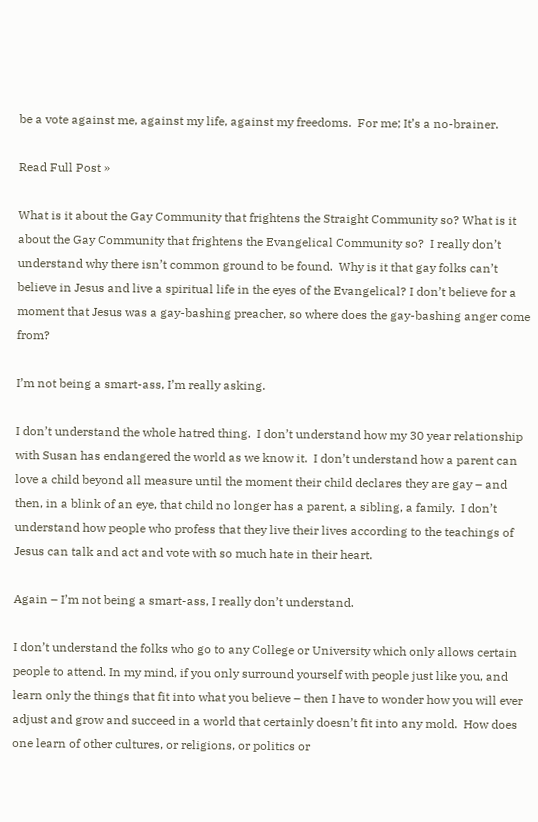be a vote against me, against my life, against my freedoms.  For me; It’s a no-brainer.

Read Full Post »

What is it about the Gay Community that frightens the Straight Community so? What is it about the Gay Community that frightens the Evangelical Community so?  I really don’t understand why there isn’t common ground to be found.  Why is it that gay folks can’t believe in Jesus and live a spiritual life in the eyes of the Evangelical? I don’t believe for a moment that Jesus was a gay-bashing preacher, so where does the gay-bashing anger come from?

I’m not being a smart-ass, I’m really asking.

I don’t understand the whole hatred thing.  I don’t understand how my 30 year relationship with Susan has endangered the world as we know it.  I don’t understand how a parent can love a child beyond all measure until the moment their child declares they are gay – and then, in a blink of an eye, that child no longer has a parent, a sibling, a family.  I don’t understand how people who profess that they live their lives according to the teachings of Jesus can talk and act and vote with so much hate in their heart.

Again – I’m not being a smart-ass, I really don’t understand.

I don’t understand the folks who go to any College or University which only allows certain people to attend. In my mind, if you only surround yourself with people just like you, and learn only the things that fit into what you believe – then I have to wonder how you will ever adjust and grow and succeed in a world that certainly doesn’t fit into any mold.  How does one learn of other cultures, or religions, or politics or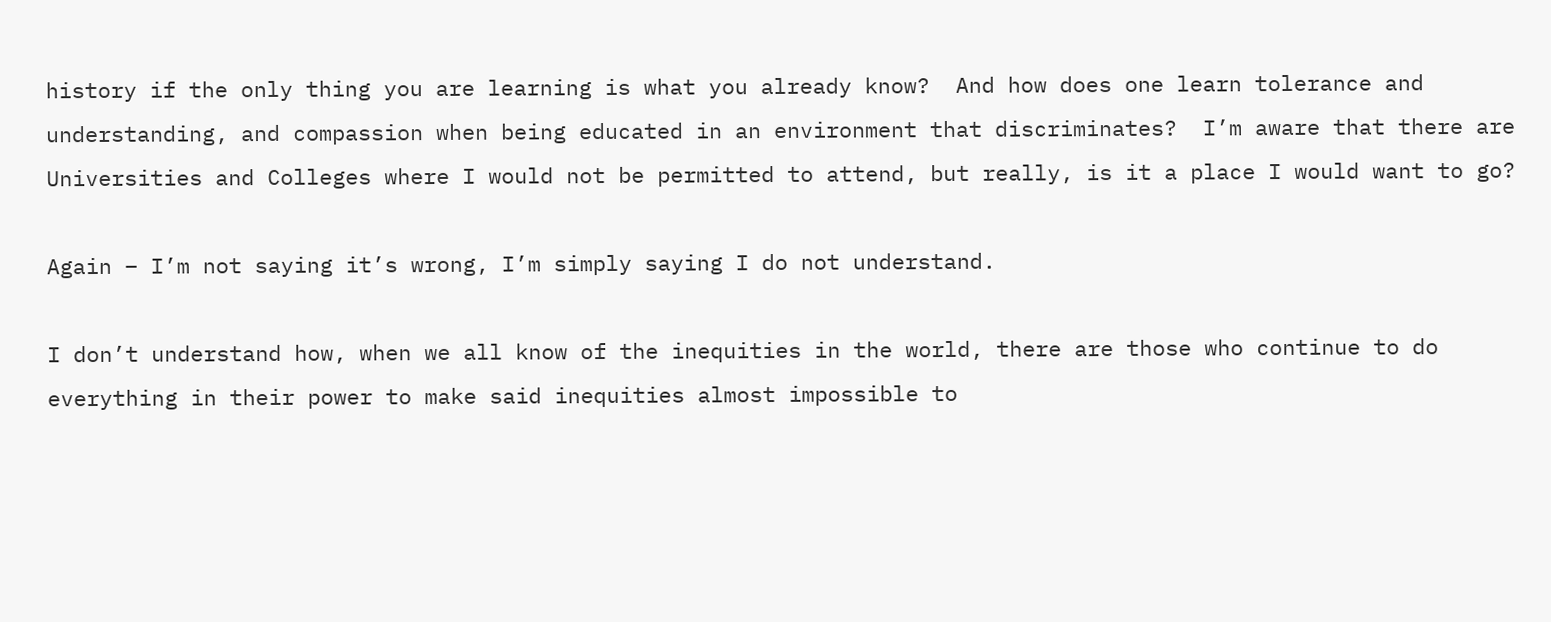history if the only thing you are learning is what you already know?  And how does one learn tolerance and understanding, and compassion when being educated in an environment that discriminates?  I’m aware that there are Universities and Colleges where I would not be permitted to attend, but really, is it a place I would want to go?

Again – I’m not saying it’s wrong, I’m simply saying I do not understand.

I don’t understand how, when we all know of the inequities in the world, there are those who continue to do everything in their power to make said inequities almost impossible to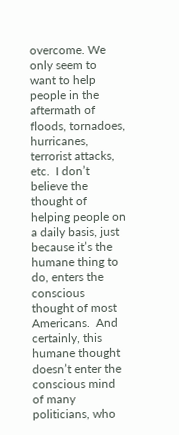overcome. We only seem to want to help people in the aftermath of floods, tornadoes, hurricanes, terrorist attacks, etc.  I don’t believe the thought of helping people on a daily basis, just because it’s the humane thing to do, enters the conscious thought of most Americans.  And certainly, this humane thought doesn’t enter the conscious mind of many politicians, who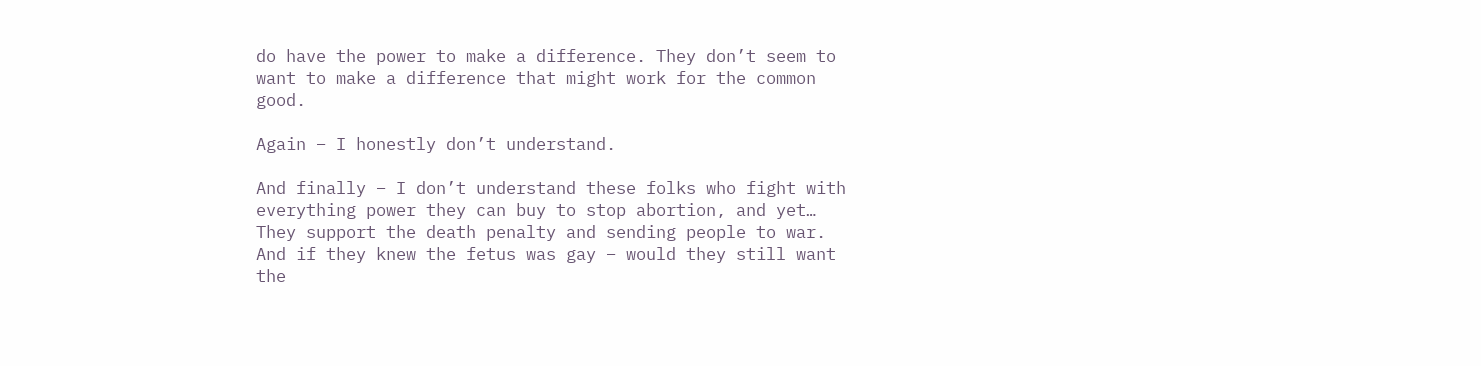do have the power to make a difference. They don’t seem to want to make a difference that might work for the common good.

Again – I honestly don’t understand.

And finally – I don’t understand these folks who fight with everything power they can buy to stop abortion, and yet… They support the death penalty and sending people to war.  And if they knew the fetus was gay – would they still want the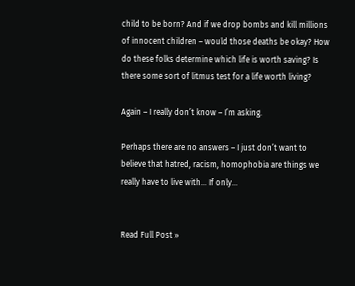child to be born? And if we drop bombs and kill millions of innocent children – would those deaths be okay? How do these folks determine which life is worth saving? Is there some sort of litmus test for a life worth living?

Again – I really don’t know – I’m asking.

Perhaps there are no answers – I just don’t want to believe that hatred, racism, homophobia are things we really have to live with… If only…


Read Full Post »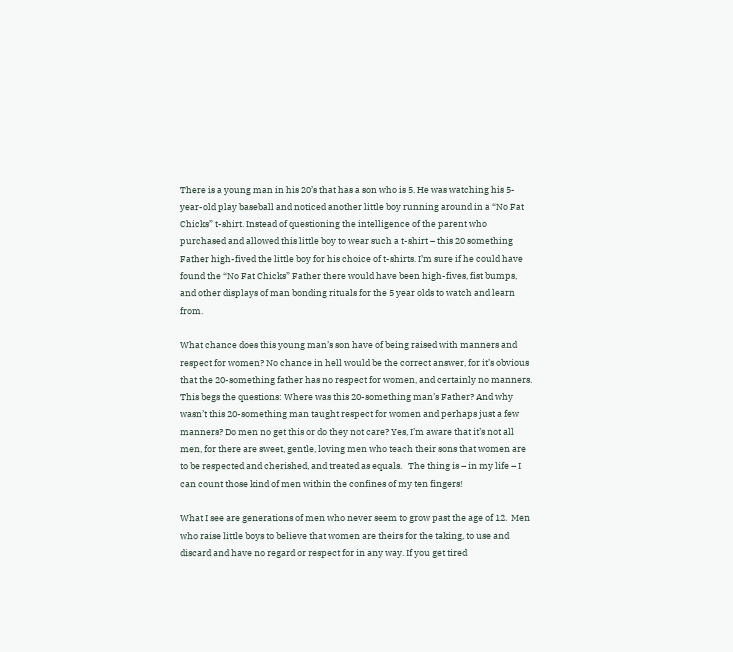There is a young man in his 20’s that has a son who is 5. He was watching his 5-year-old play baseball and noticed another little boy running around in a “No Fat Chicks” t-shirt. Instead of questioning the intelligence of the parent who purchased and allowed this little boy to wear such a t-shirt – this 20 something Father high-fived the little boy for his choice of t-shirts. I’m sure if he could have found the “No Fat Chicks” Father there would have been high-fives, fist bumps, and other displays of man bonding rituals for the 5 year olds to watch and learn from.

What chance does this young man’s son have of being raised with manners and respect for women? No chance in hell would be the correct answer, for it’s obvious that the 20-something father has no respect for women, and certainly no manners. This begs the questions: Where was this 20-something man’s Father? And why wasn’t this 20-something man taught respect for women and perhaps just a few manners? Do men no get this or do they not care? Yes, I’m aware that it’s not all men, for there are sweet, gentle, loving men who teach their sons that women are to be respected and cherished, and treated as equals.   The thing is – in my life – I can count those kind of men within the confines of my ten fingers!

What I see are generations of men who never seem to grow past the age of 12.  Men who raise little boys to believe that women are theirs for the taking, to use and discard and have no regard or respect for in any way. If you get tired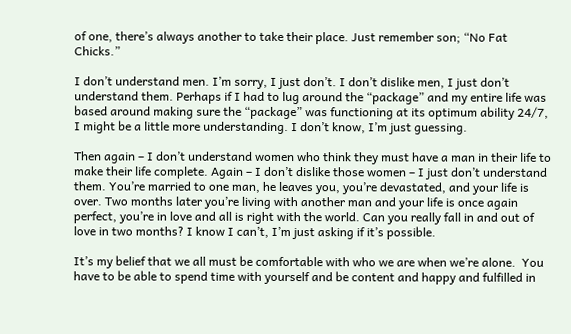of one, there’s always another to take their place. Just remember son; “No Fat Chicks.”

I don’t understand men. I’m sorry, I just don’t. I don’t dislike men, I just don’t understand them. Perhaps if I had to lug around the “package” and my entire life was based around making sure the “package” was functioning at its optimum ability 24/7, I might be a little more understanding. I don’t know, I’m just guessing.

Then again – I don’t understand women who think they must have a man in their life to make their life complete. Again – I don’t dislike those women – I just don’t understand them. You’re married to one man, he leaves you, you’re devastated, and your life is over. Two months later you’re living with another man and your life is once again perfect, you’re in love and all is right with the world. Can you really fall in and out of love in two months? I know I can’t, I’m just asking if it’s possible.

It’s my belief that we all must be comfortable with who we are when we’re alone.  You have to be able to spend time with yourself and be content and happy and fulfilled in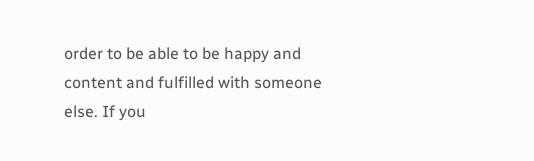order to be able to be happy and content and fulfilled with someone else. If you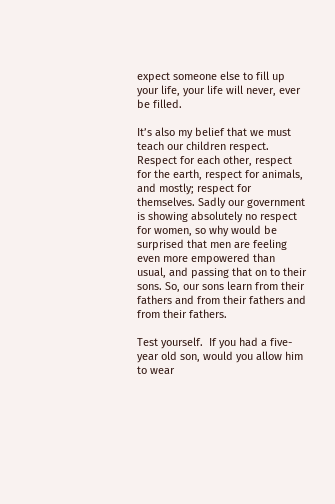expect someone else to fill up your life, your life will never, ever be filled.

It’s also my belief that we must teach our children respect. Respect for each other, respect for the earth, respect for animals, and mostly; respect for themselves. Sadly our government is showing absolutely no respect for women, so why would be surprised that men are feeling even more empowered than usual, and passing that on to their sons. So, our sons learn from their fathers and from their fathers and from their fathers.

Test yourself.  If you had a five-year old son, would you allow him to wear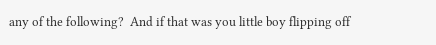any of the following?  And if that was you little boy flipping off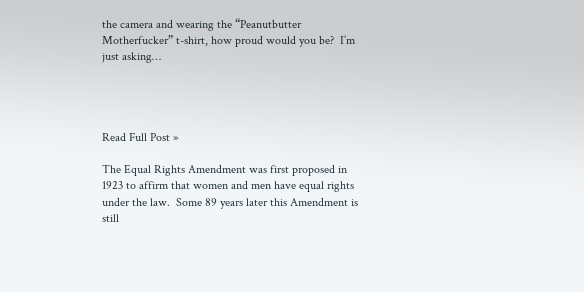the camera and wearing the “Peanutbutter Motherfucker” t-shirt, how proud would you be?  I’m just asking…




Read Full Post »

The Equal Rights Amendment was first proposed in 1923 to affirm that women and men have equal rights under the law.  Some 89 years later this Amendment is still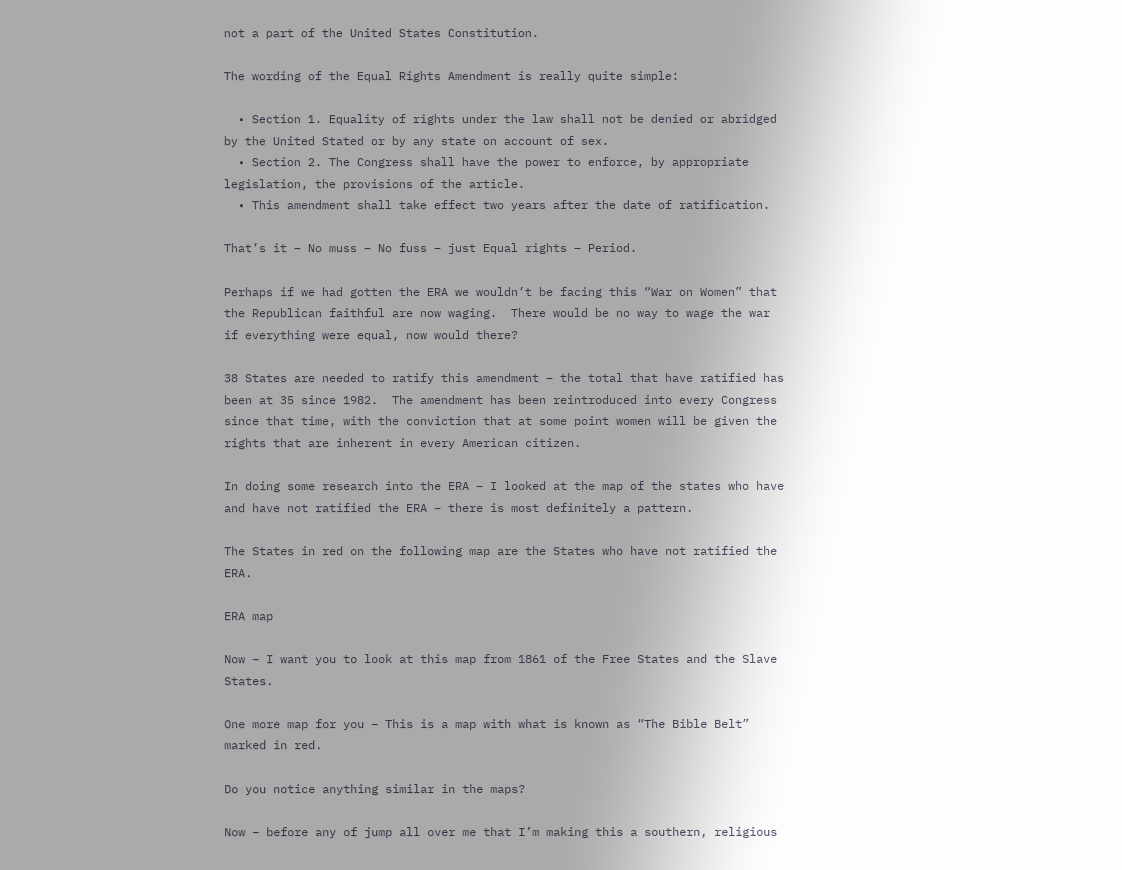not a part of the United States Constitution.

The wording of the Equal Rights Amendment is really quite simple:

  • Section 1. Equality of rights under the law shall not be denied or abridged by the United Stated or by any state on account of sex.
  • Section 2. The Congress shall have the power to enforce, by appropriate legislation, the provisions of the article.
  • This amendment shall take effect two years after the date of ratification.

That’s it – No muss – No fuss – just Equal rights – Period.

Perhaps if we had gotten the ERA we wouldn’t be facing this “War on Women” that the Republican faithful are now waging.  There would be no way to wage the war if everything were equal, now would there?

38 States are needed to ratify this amendment – the total that have ratified has been at 35 since 1982.  The amendment has been reintroduced into every Congress since that time, with the conviction that at some point women will be given the rights that are inherent in every American citizen.

In doing some research into the ERA – I looked at the map of the states who have and have not ratified the ERA – there is most definitely a pattern.

The States in red on the following map are the States who have not ratified the ERA.

ERA map

Now – I want you to look at this map from 1861 of the Free States and the Slave States.

One more map for you – This is a map with what is known as “The Bible Belt” marked in red.

Do you notice anything similar in the maps?

Now – before any of jump all over me that I’m making this a southern, religious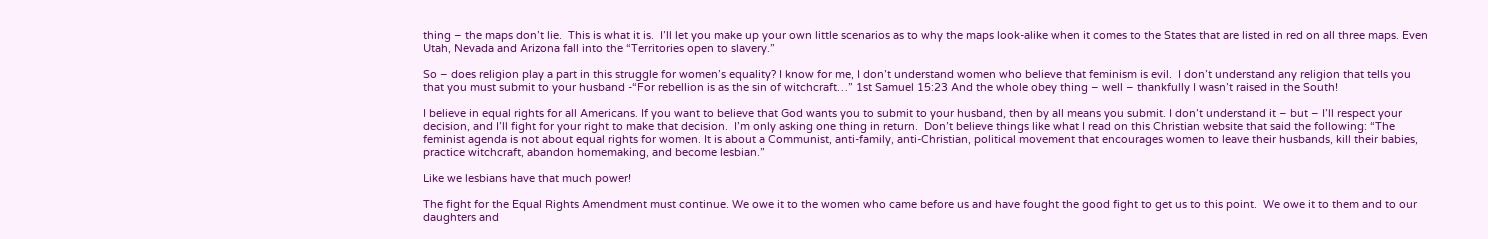thing – the maps don’t lie.  This is what it is.  I’ll let you make up your own little scenarios as to why the maps look-alike when it comes to the States that are listed in red on all three maps. Even Utah, Nevada and Arizona fall into the “Territories open to slavery.”

So – does religion play a part in this struggle for women’s equality? I know for me, I don’t understand women who believe that feminism is evil.  I don’t understand any religion that tells you that you must submit to your husband -“For rebellion is as the sin of witchcraft…” 1st Samuel 15:23 And the whole obey thing – well – thankfully I wasn’t raised in the South!

I believe in equal rights for all Americans. If you want to believe that God wants you to submit to your husband, then by all means you submit. I don’t understand it – but – I’ll respect your decision, and I’ll fight for your right to make that decision.  I’m only asking one thing in return.  Don’t believe things like what I read on this Christian website that said the following: “The feminist agenda is not about equal rights for women. It is about a Communist, anti-family, anti-Christian, political movement that encourages women to leave their husbands, kill their babies, practice witchcraft, abandon homemaking, and become lesbian.”

Like we lesbians have that much power!

The fight for the Equal Rights Amendment must continue. We owe it to the women who came before us and have fought the good fight to get us to this point.  We owe it to them and to our daughters and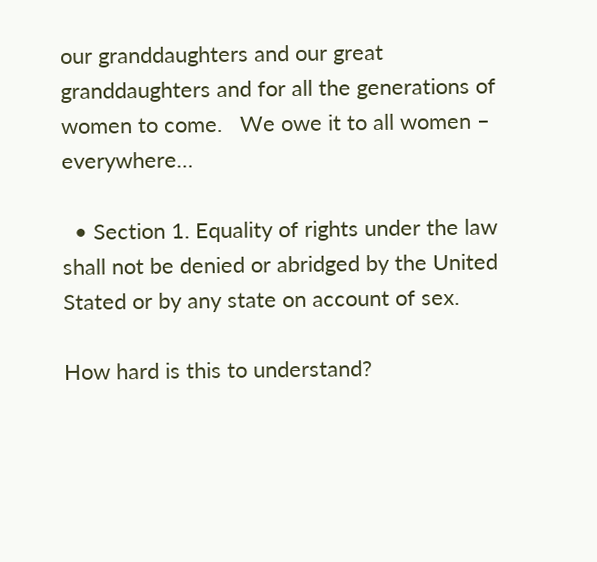our granddaughters and our great granddaughters and for all the generations of women to come.   We owe it to all women – everywhere…

  • Section 1. Equality of rights under the law shall not be denied or abridged by the United Stated or by any state on account of sex.

How hard is this to understand?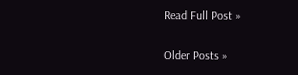Read Full Post »

Older Posts »